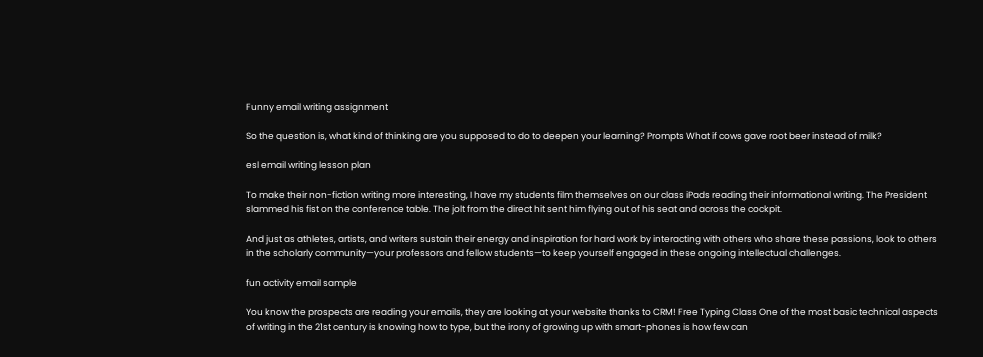Funny email writing assignment

So the question is, what kind of thinking are you supposed to do to deepen your learning? Prompts What if cows gave root beer instead of milk?

esl email writing lesson plan

To make their non-fiction writing more interesting, I have my students film themselves on our class iPads reading their informational writing. The President slammed his fist on the conference table. The jolt from the direct hit sent him flying out of his seat and across the cockpit.

And just as athletes, artists, and writers sustain their energy and inspiration for hard work by interacting with others who share these passions, look to others in the scholarly community—your professors and fellow students—to keep yourself engaged in these ongoing intellectual challenges.

fun activity email sample

You know the prospects are reading your emails, they are looking at your website thanks to CRM! Free Typing Class One of the most basic technical aspects of writing in the 21st century is knowing how to type, but the irony of growing up with smart-phones is how few can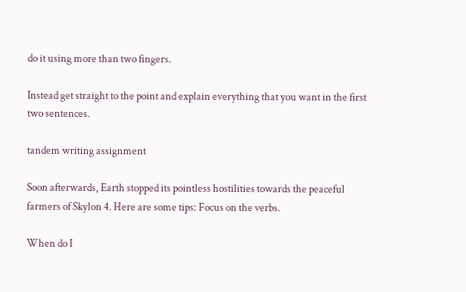do it using more than two fingers.

Instead get straight to the point and explain everything that you want in the first two sentences.

tandem writing assignment

Soon afterwards, Earth stopped its pointless hostilities towards the peaceful farmers of Skylon 4. Here are some tips: Focus on the verbs.

When do I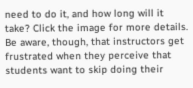need to do it, and how long will it take? Click the image for more details. Be aware, though, that instructors get frustrated when they perceive that students want to skip doing their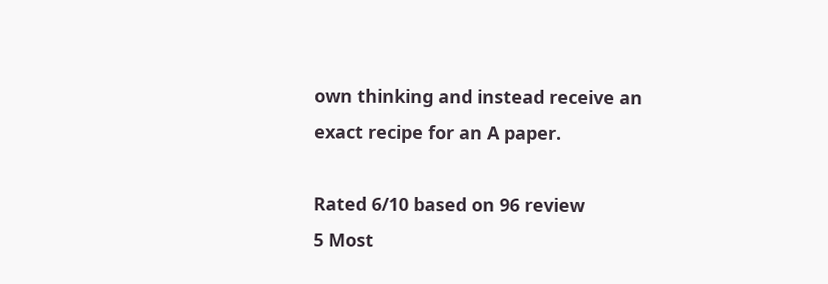own thinking and instead receive an exact recipe for an A paper.

Rated 6/10 based on 96 review
5 Most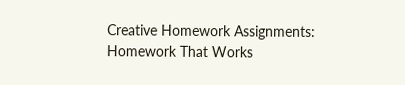Creative Homework Assignments: Homework That Works